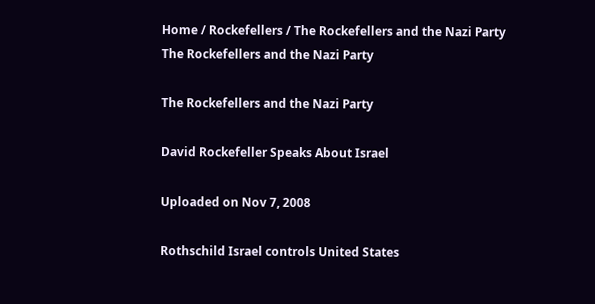Home / Rockefellers / The Rockefellers and the Nazi Party
The Rockefellers and the Nazi Party

The Rockefellers and the Nazi Party

David Rockefeller Speaks About Israel

Uploaded on Nov 7, 2008

Rothschild Israel controls United States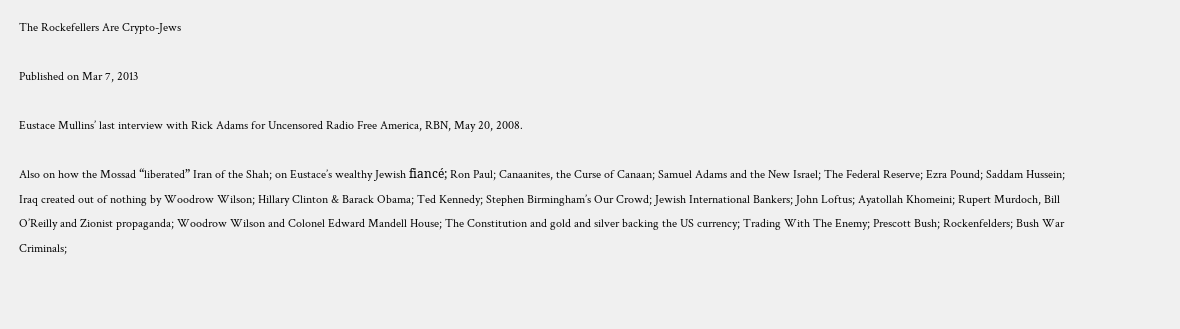The Rockefellers Are Crypto-Jews

Published on Mar 7, 2013

Eustace Mullins’ last interview with Rick Adams for Uncensored Radio Free America, RBN, May 20, 2008.

Also on how the Mossad “liberated” Iran of the Shah; on Eustace’s wealthy Jewish fiancé; Ron Paul; Canaanites, the Curse of Canaan; Samuel Adams and the New Israel; The Federal Reserve; Ezra Pound; Saddam Hussein; Iraq created out of nothing by Woodrow Wilson; Hillary Clinton & Barack Obama; Ted Kennedy; Stephen Birmingham’s Our Crowd; Jewish International Bankers; John Loftus; Ayatollah Khomeini; Rupert Murdoch, Bill O’Reilly and Zionist propaganda; Woodrow Wilson and Colonel Edward Mandell House; The Constitution and gold and silver backing the US currency; Trading With The Enemy; Prescott Bush; Rockenfelders; Bush War Criminals;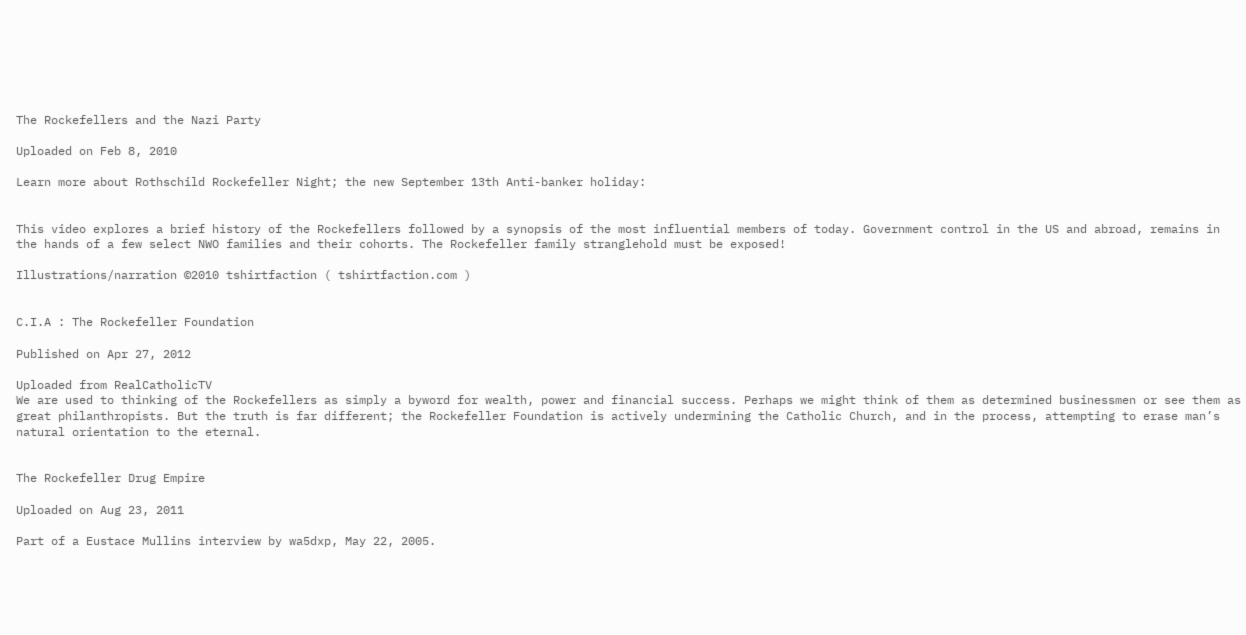The Rockefellers and the Nazi Party

Uploaded on Feb 8, 2010

Learn more about Rothschild Rockefeller Night; the new September 13th Anti-banker holiday:


This video explores a brief history of the Rockefellers followed by a synopsis of the most influential members of today. Government control in the US and abroad, remains in the hands of a few select NWO families and their cohorts. The Rockefeller family stranglehold must be exposed!

Illustrations/narration ©2010 tshirtfaction ( tshirtfaction.com )


C.I.A : The Rockefeller Foundation

Published on Apr 27, 2012

Uploaded from RealCatholicTV
We are used to thinking of the Rockefellers as simply a byword for wealth, power and financial success. Perhaps we might think of them as determined businessmen or see them as great philanthropists. But the truth is far different; the Rockefeller Foundation is actively undermining the Catholic Church, and in the process, attempting to erase man’s natural orientation to the eternal.


The Rockefeller Drug Empire

Uploaded on Aug 23, 2011

Part of a Eustace Mullins interview by wa5dxp, May 22, 2005.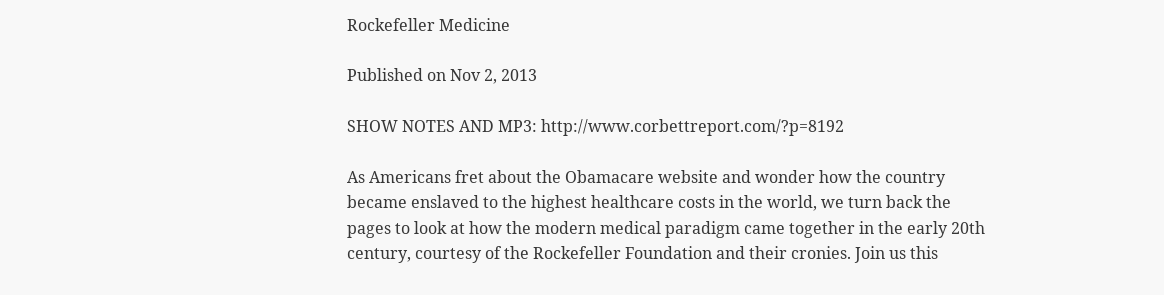Rockefeller Medicine

Published on Nov 2, 2013

SHOW NOTES AND MP3: http://www.corbettreport.com/?p=8192

As Americans fret about the Obamacare website and wonder how the country became enslaved to the highest healthcare costs in the world, we turn back the pages to look at how the modern medical paradigm came together in the early 20th century, courtesy of the Rockefeller Foundation and their cronies. Join us this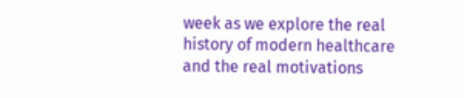week as we explore the real history of modern healthcare and the real motivations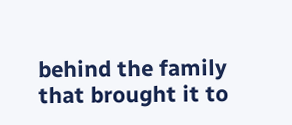behind the family that brought it to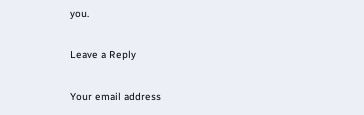you.

Leave a Reply

Your email address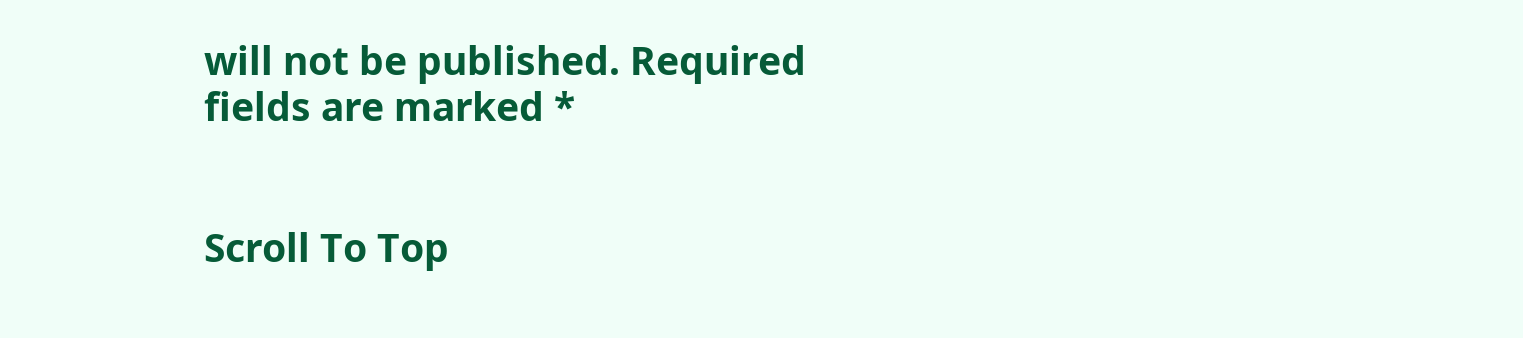will not be published. Required fields are marked *


Scroll To Top